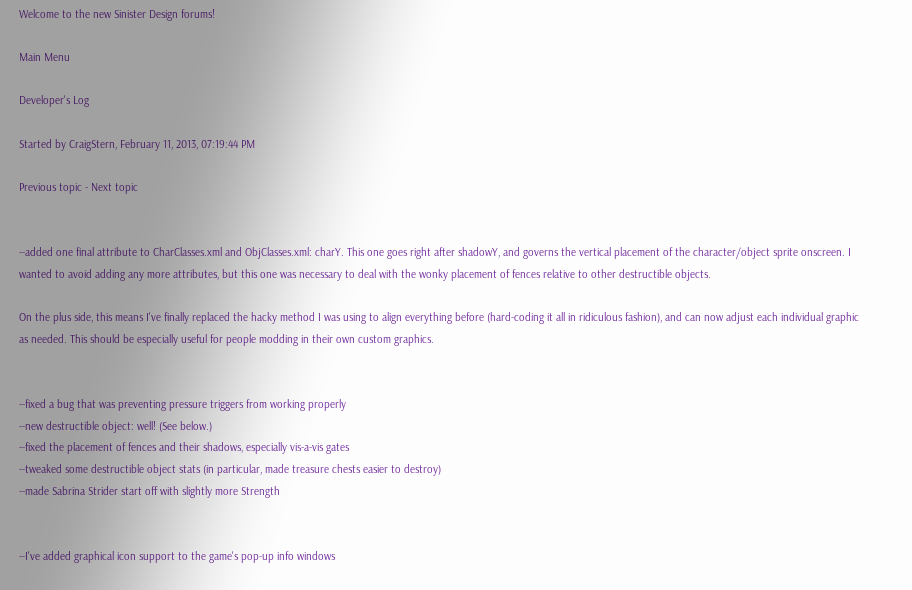Welcome to the new Sinister Design forums!

Main Menu

Developer's Log

Started by CraigStern, February 11, 2013, 07:19:44 PM

Previous topic - Next topic


--added one final attribute to CharClasses.xml and ObjClasses.xml: charY. This one goes right after shadowY, and governs the vertical placement of the character/object sprite onscreen. I wanted to avoid adding any more attributes, but this one was necessary to deal with the wonky placement of fences relative to other destructible objects.

On the plus side, this means I've finally replaced the hacky method I was using to align everything before (hard-coding it all in ridiculous fashion), and can now adjust each individual graphic as needed. This should be especially useful for people modding in their own custom graphics.


--fixed a bug that was preventing pressure triggers from working properly
--new destructible object: well! (See below.)
--fixed the placement of fences and their shadows, especially vis-a-vis gates
--tweaked some destructible object stats (in particular, made treasure chests easier to destroy)
--made Sabrina Strider start off with slightly more Strength


--I've added graphical icon support to the game's pop-up info windows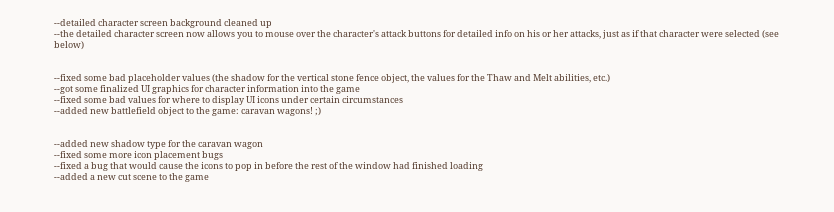--detailed character screen background cleaned up
--the detailed character screen now allows you to mouse over the character's attack buttons for detailed info on his or her attacks, just as if that character were selected (see below)


--fixed some bad placeholder values (the shadow for the vertical stone fence object, the values for the Thaw and Melt abilities, etc.)
--got some finalized UI graphics for character information into the game
--fixed some bad values for where to display UI icons under certain circumstances
--added new battlefield object to the game: caravan wagons! ;)


--added new shadow type for the caravan wagon
--fixed some more icon placement bugs
--fixed a bug that would cause the icons to pop in before the rest of the window had finished loading
--added a new cut scene to the game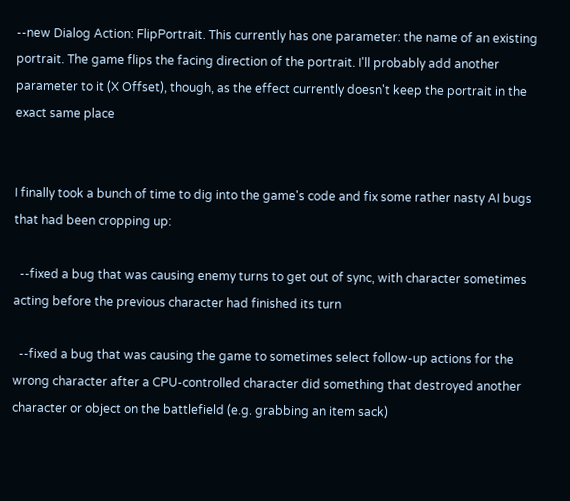--new Dialog Action: FlipPortrait. This currently has one parameter: the name of an existing portrait. The game flips the facing direction of the portrait. I'll probably add another parameter to it (X Offset), though, as the effect currently doesn't keep the portrait in the exact same place


I finally took a bunch of time to dig into the game's code and fix some rather nasty AI bugs that had been cropping up:

  --fixed a bug that was causing enemy turns to get out of sync, with character sometimes acting before the previous character had finished its turn

  --fixed a bug that was causing the game to sometimes select follow-up actions for the wrong character after a CPU-controlled character did something that destroyed another character or object on the battlefield (e.g. grabbing an item sack)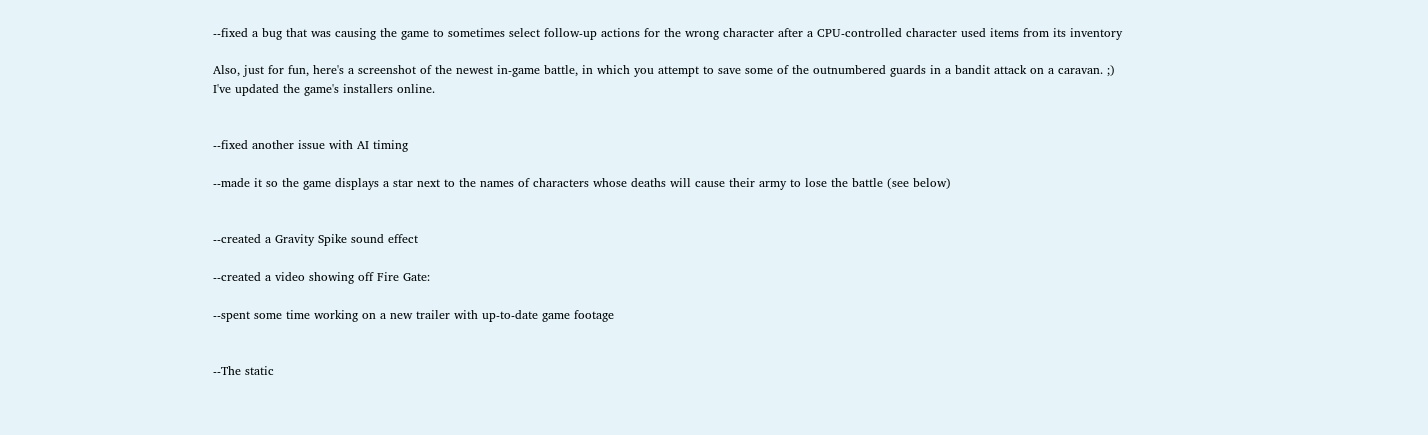--fixed a bug that was causing the game to sometimes select follow-up actions for the wrong character after a CPU-controlled character used items from its inventory

Also, just for fun, here's a screenshot of the newest in-game battle, in which you attempt to save some of the outnumbered guards in a bandit attack on a caravan. ;)
I've updated the game's installers online.


--fixed another issue with AI timing

--made it so the game displays a star next to the names of characters whose deaths will cause their army to lose the battle (see below)


--created a Gravity Spike sound effect

--created a video showing off Fire Gate:

--spent some time working on a new trailer with up-to-date game footage


--The static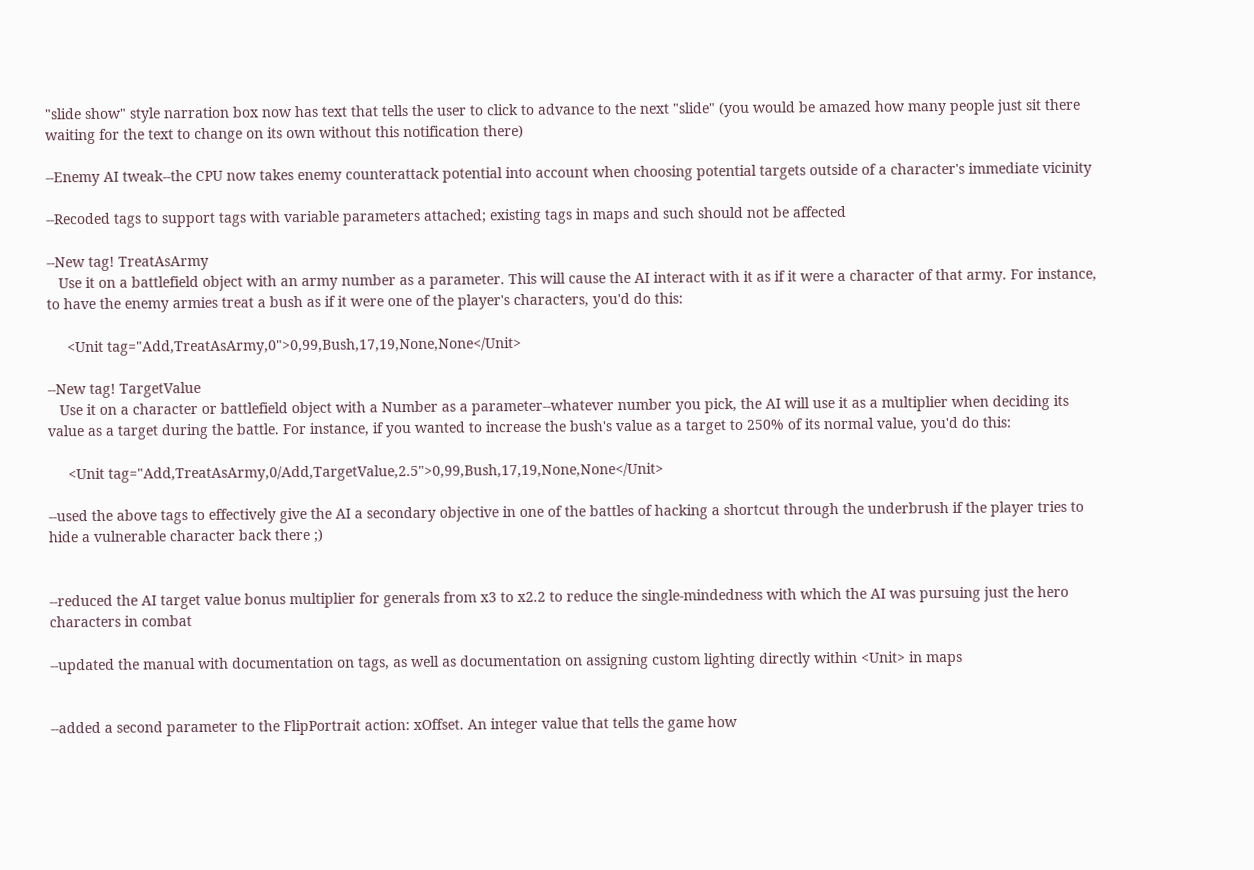"slide show" style narration box now has text that tells the user to click to advance to the next "slide" (you would be amazed how many people just sit there waiting for the text to change on its own without this notification there)

--Enemy AI tweak--the CPU now takes enemy counterattack potential into account when choosing potential targets outside of a character's immediate vicinity

--Recoded tags to support tags with variable parameters attached; existing tags in maps and such should not be affected

--New tag! TreatAsArmy
   Use it on a battlefield object with an army number as a parameter. This will cause the AI interact with it as if it were a character of that army. For instance, to have the enemy armies treat a bush as if it were one of the player's characters, you'd do this:

     <Unit tag="Add,TreatAsArmy,0">0,99,Bush,17,19,None,None</Unit>

--New tag! TargetValue
   Use it on a character or battlefield object with a Number as a parameter--whatever number you pick, the AI will use it as a multiplier when deciding its value as a target during the battle. For instance, if you wanted to increase the bush's value as a target to 250% of its normal value, you'd do this:

     <Unit tag="Add,TreatAsArmy,0/Add,TargetValue,2.5">0,99,Bush,17,19,None,None</Unit>

--used the above tags to effectively give the AI a secondary objective in one of the battles of hacking a shortcut through the underbrush if the player tries to hide a vulnerable character back there ;)


--reduced the AI target value bonus multiplier for generals from x3 to x2.2 to reduce the single-mindedness with which the AI was pursuing just the hero characters in combat

--updated the manual with documentation on tags, as well as documentation on assigning custom lighting directly within <Unit> in maps


--added a second parameter to the FlipPortrait action: xOffset. An integer value that tells the game how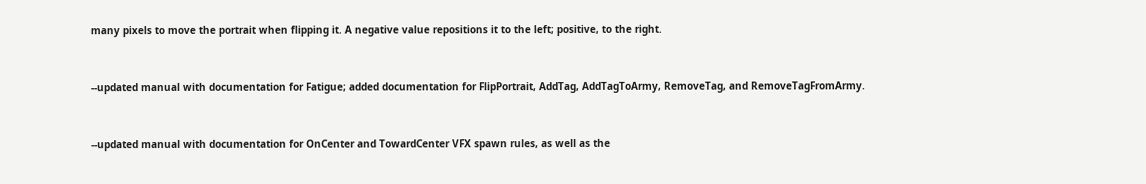many pixels to move the portrait when flipping it. A negative value repositions it to the left; positive, to the right.


--updated manual with documentation for Fatigue; added documentation for FlipPortrait, AddTag, AddTagToArmy, RemoveTag, and RemoveTagFromArmy.


--updated manual with documentation for OnCenter and TowardCenter VFX spawn rules, as well as the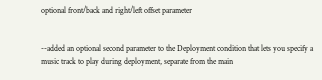optional front/back and right/left offset parameter


--added an optional second parameter to the Deployment condition that lets you specify a music track to play during deployment, separate from the main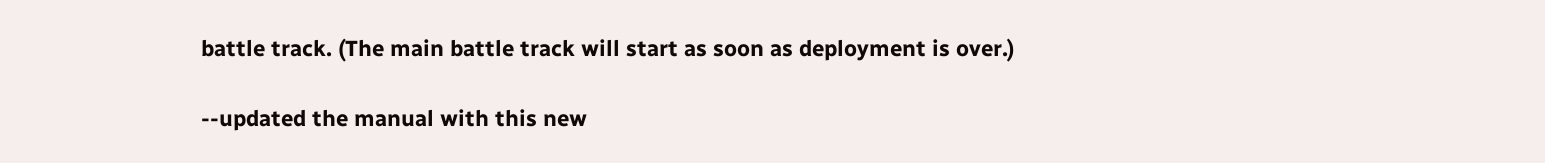battle track. (The main battle track will start as soon as deployment is over.)

--updated the manual with this new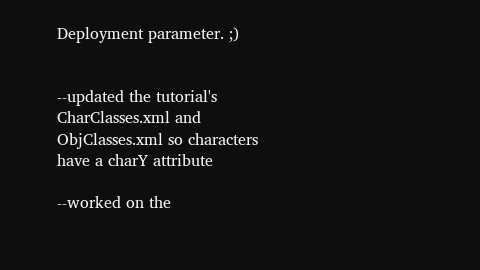Deployment parameter. ;)


--updated the tutorial's CharClasses.xml and ObjClasses.xml so characters have a charY attribute

--worked on the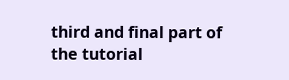third and final part of the tutorial